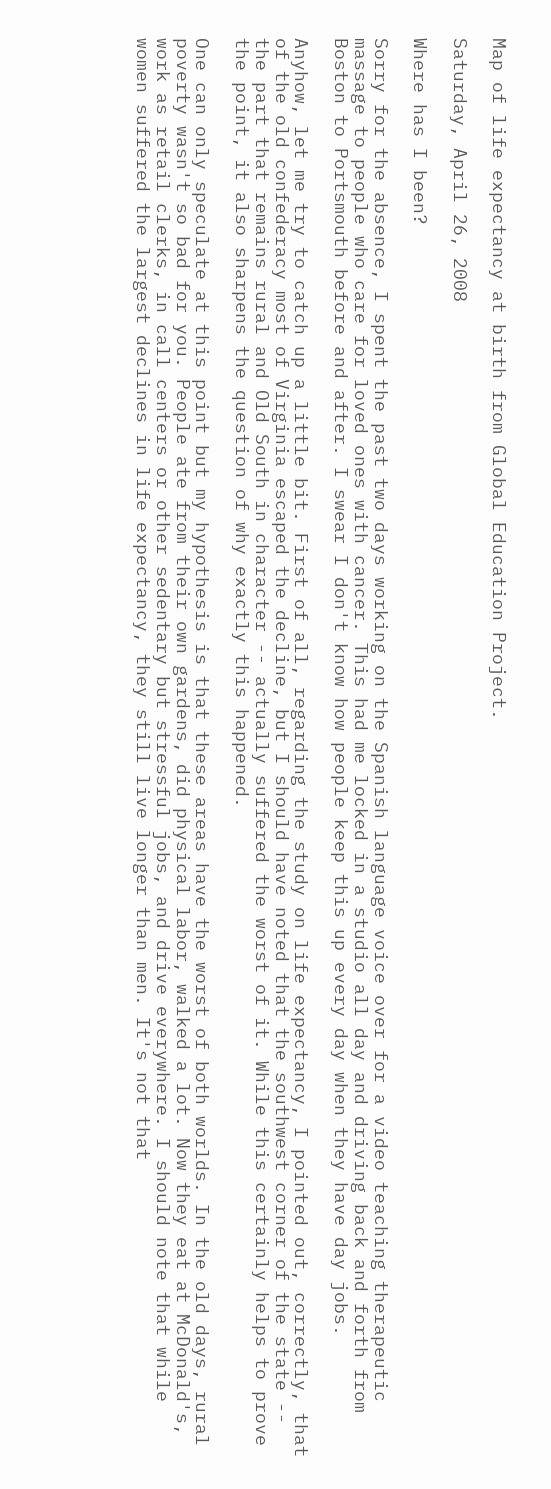Map of life expectancy at birth from Global Education Project.

Saturday, April 26, 2008

Where has I been?

Sorry for the absence, I spent the past two days working on the Spanish language voice over for a video teaching therapeutic massage to people who care for loved ones with cancer. This had me locked in a studio all day and driving back and forth from Boston to Portsmouth before and after. I swear I don't know how people keep this up every day when they have day jobs.

Anyhow, let me try to catch up a little bit. First of all, regarding the study on life expectancy, I pointed out, correctly, that of the old confederacy most of Virginia escaped the decline, but I should have noted that the southwest corner of the state -- the part that remains rural and Old South in character -- actually suffered the worst of it. While this certainly helps to prove the point, it also sharpens the question of why exactly this happened.

One can only speculate at this point but my hypothesis is that these areas have the worst of both worlds. In the old days, rural poverty wasn't so bad for you. People ate from their own gardens, did physical labor, walked a lot. Now they eat at McDonald's, work as retail clerks, in call centers or other sedentary but stressful jobs, and drive everywhere. I should note that while women suffered the largest declines in life expectancy, they still live longer than men. It's not that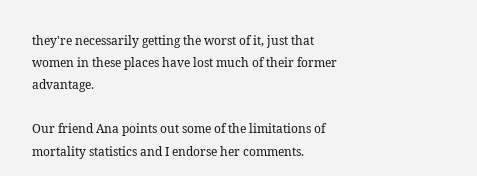they're necessarily getting the worst of it, just that women in these places have lost much of their former advantage.

Our friend Ana points out some of the limitations of mortality statistics and I endorse her comments.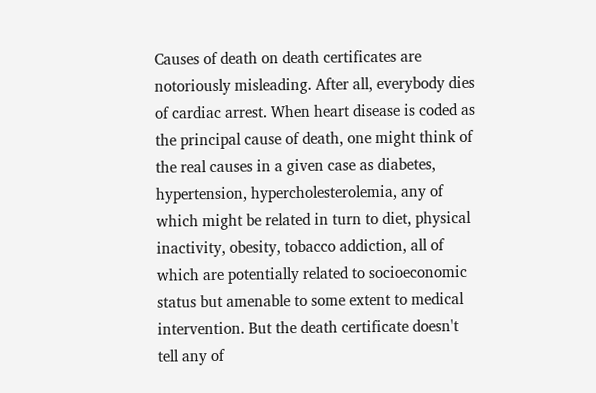Causes of death on death certificates are notoriously misleading. After all, everybody dies of cardiac arrest. When heart disease is coded as the principal cause of death, one might think of the real causes in a given case as diabetes, hypertension, hypercholesterolemia, any of which might be related in turn to diet, physical inactivity, obesity, tobacco addiction, all of which are potentially related to socioeconomic status but amenable to some extent to medical intervention. But the death certificate doesn't tell any of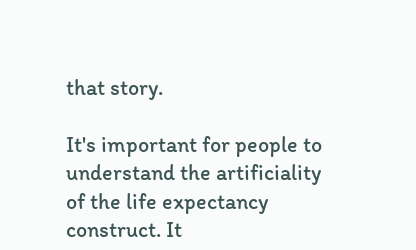that story.

It's important for people to understand the artificiality of the life expectancy construct. It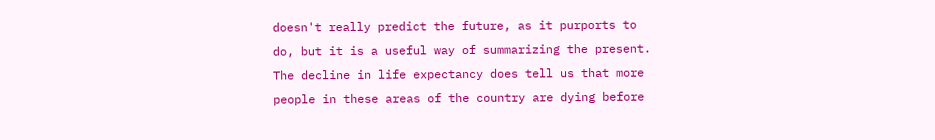doesn't really predict the future, as it purports to do, but it is a useful way of summarizing the present. The decline in life expectancy does tell us that more people in these areas of the country are dying before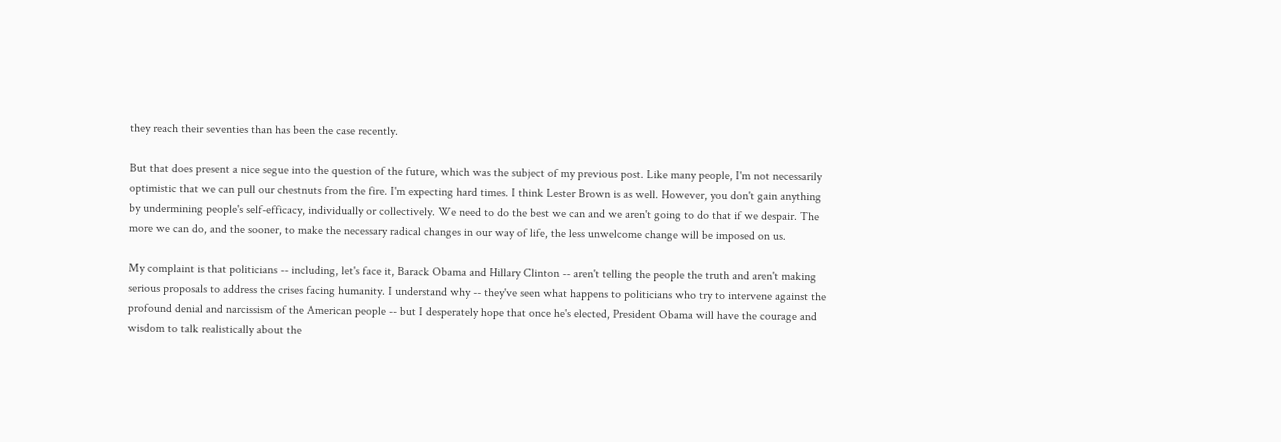they reach their seventies than has been the case recently.

But that does present a nice segue into the question of the future, which was the subject of my previous post. Like many people, I'm not necessarily optimistic that we can pull our chestnuts from the fire. I'm expecting hard times. I think Lester Brown is as well. However, you don't gain anything by undermining people's self-efficacy, individually or collectively. We need to do the best we can and we aren't going to do that if we despair. The more we can do, and the sooner, to make the necessary radical changes in our way of life, the less unwelcome change will be imposed on us.

My complaint is that politicians -- including, let's face it, Barack Obama and Hillary Clinton -- aren't telling the people the truth and aren't making serious proposals to address the crises facing humanity. I understand why -- they've seen what happens to politicians who try to intervene against the profound denial and narcissism of the American people -- but I desperately hope that once he's elected, President Obama will have the courage and wisdom to talk realistically about the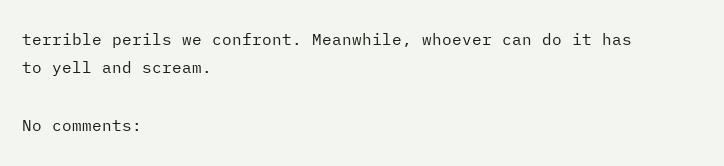terrible perils we confront. Meanwhile, whoever can do it has to yell and scream.

No comments: